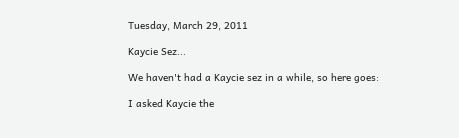Tuesday, March 29, 2011

Kaycie Sez...

We haven't had a Kaycie sez in a while, so here goes:

I asked Kaycie the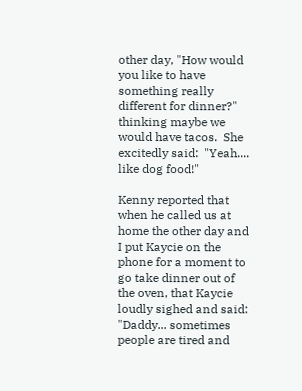other day, "How would you like to have something really different for dinner?" thinking maybe we would have tacos.  She excitedly said:  "Yeah.... like dog food!"

Kenny reported that when he called us at home the other day and I put Kaycie on the phone for a moment to go take dinner out of the oven, that Kaycie loudly sighed and said:  "Daddy... sometimes people are tired and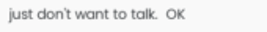just don't want to talk.  OK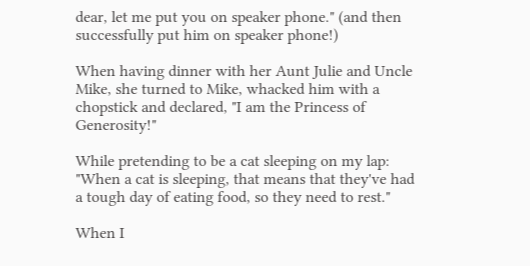dear, let me put you on speaker phone." (and then successfully put him on speaker phone!)

When having dinner with her Aunt Julie and Uncle Mike, she turned to Mike, whacked him with a chopstick and declared, "I am the Princess of Generosity!"

While pretending to be a cat sleeping on my lap:  "When a cat is sleeping, that means that they've had a tough day of eating food, so they need to rest."

When I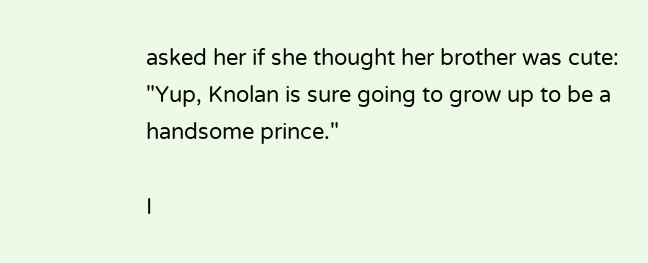asked her if she thought her brother was cute:  "Yup, Knolan is sure going to grow up to be a handsome prince."

I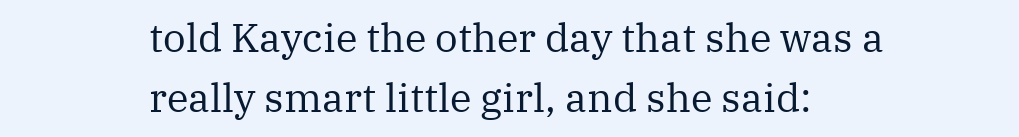told Kaycie the other day that she was a really smart little girl, and she said: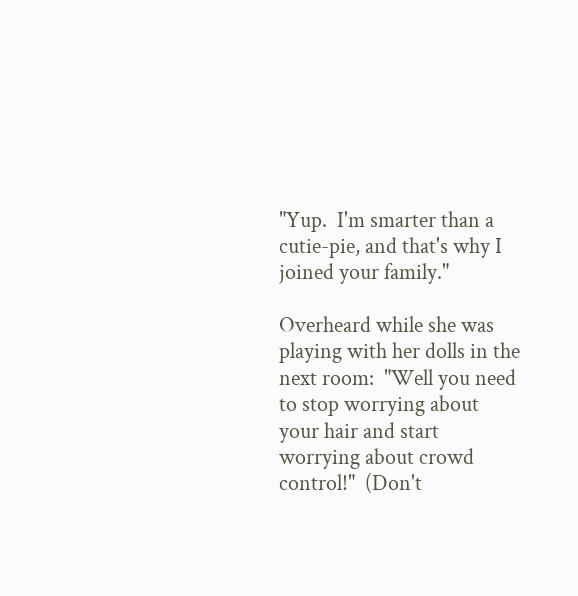"Yup.  I'm smarter than a cutie-pie, and that's why I joined your family."

Overheard while she was playing with her dolls in the next room:  "Well you need to stop worrying about your hair and start worrying about crowd control!"  (Don't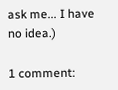ask me... I have no idea.)

1 comment: